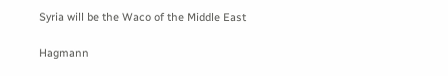Syria will be the Waco of the Middle East

Hagmann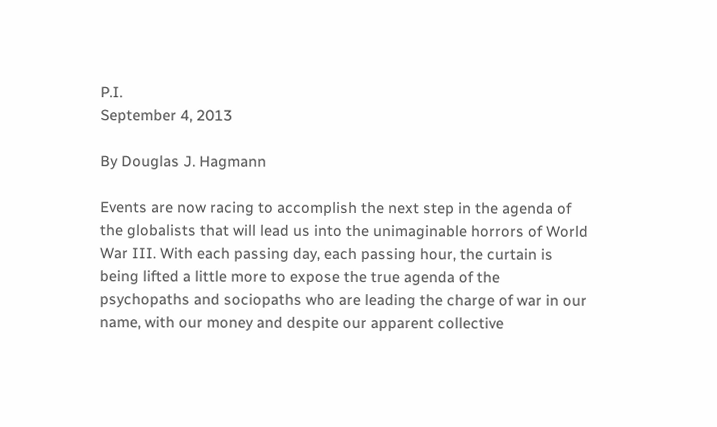P.I.
September 4, 2013

By Douglas J. Hagmann

Events are now racing to accomplish the next step in the agenda of the globalists that will lead us into the unimaginable horrors of World War III. With each passing day, each passing hour, the curtain is being lifted a little more to expose the true agenda of the psychopaths and sociopaths who are leading the charge of war in our name, with our money and despite our apparent collective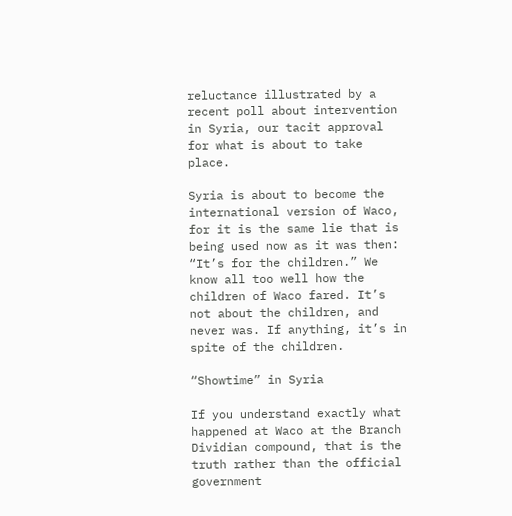reluctance illustrated by a recent poll about intervention in Syria, our tacit approval for what is about to take place.

Syria is about to become the international version of Waco, for it is the same lie that is being used now as it was then: “It’s for the children.” We know all too well how the children of Waco fared. It’s not about the children, and never was. If anything, it’s in spite of the children.

“Showtime” in Syria

If you understand exactly what happened at Waco at the Branch Dividian compound, that is the truth rather than the official government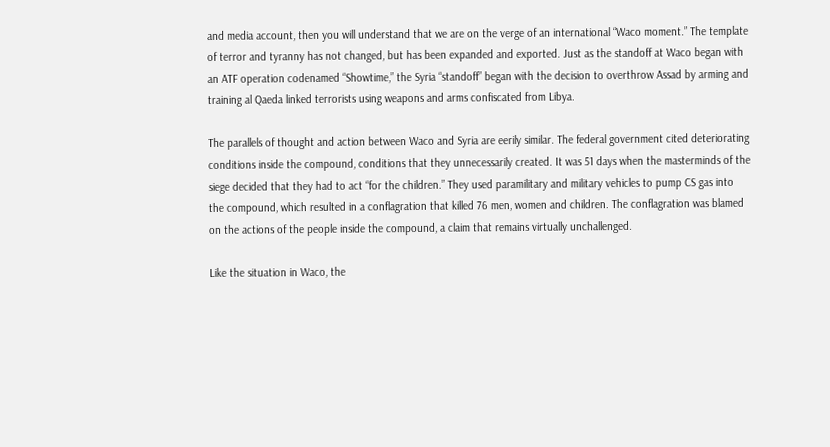and media account, then you will understand that we are on the verge of an international “Waco moment.” The template of terror and tyranny has not changed, but has been expanded and exported. Just as the standoff at Waco began with an ATF operation codenamed “Showtime,” the Syria “standoff” began with the decision to overthrow Assad by arming and training al Qaeda linked terrorists using weapons and arms confiscated from Libya.

The parallels of thought and action between Waco and Syria are eerily similar. The federal government cited deteriorating conditions inside the compound, conditions that they unnecessarily created. It was 51 days when the masterminds of the siege decided that they had to act “for the children.” They used paramilitary and military vehicles to pump CS gas into the compound, which resulted in a conflagration that killed 76 men, women and children. The conflagration was blamed on the actions of the people inside the compound, a claim that remains virtually unchallenged.

Like the situation in Waco, the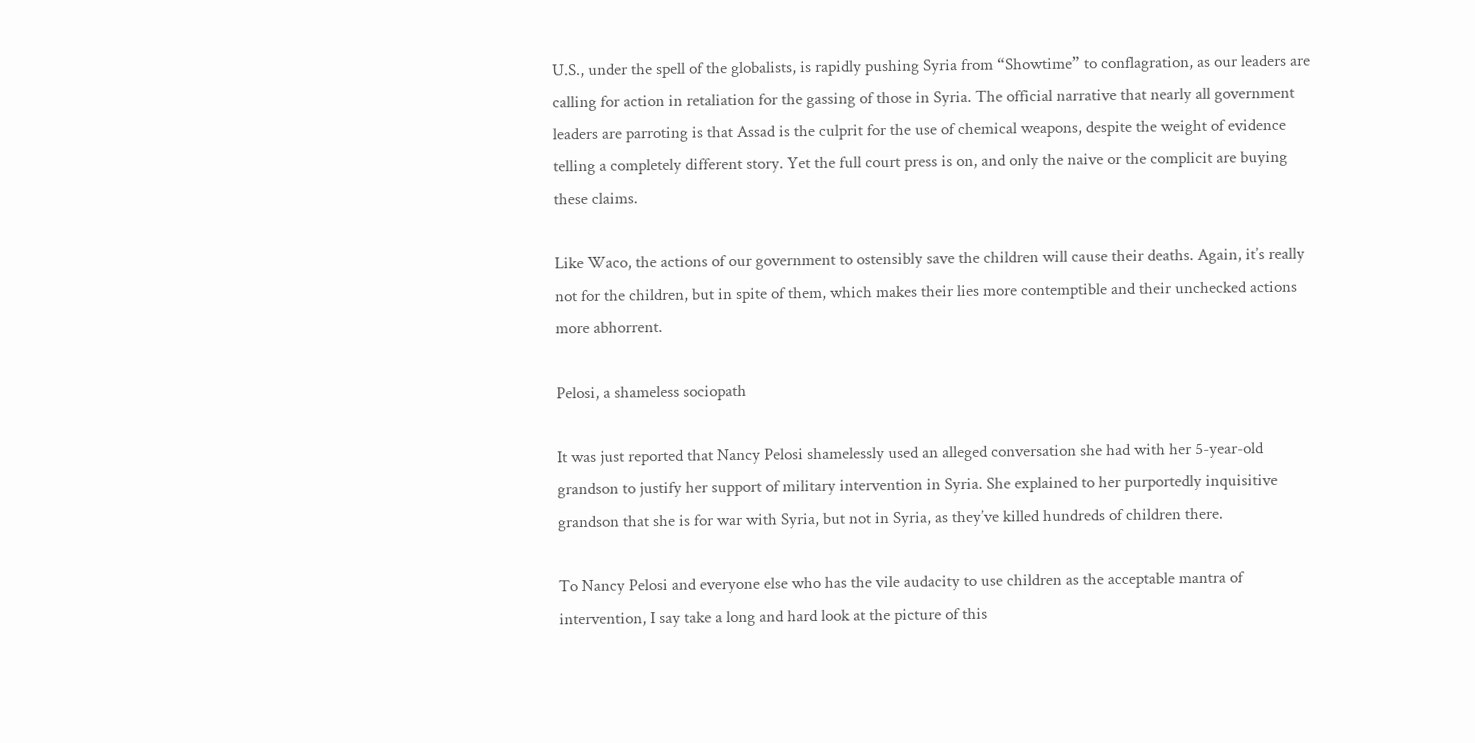U.S., under the spell of the globalists, is rapidly pushing Syria from “Showtime” to conflagration, as our leaders are calling for action in retaliation for the gassing of those in Syria. The official narrative that nearly all government leaders are parroting is that Assad is the culprit for the use of chemical weapons, despite the weight of evidence telling a completely different story. Yet the full court press is on, and only the naive or the complicit are buying these claims.

Like Waco, the actions of our government to ostensibly save the children will cause their deaths. Again, it’s really not for the children, but in spite of them, which makes their lies more contemptible and their unchecked actions more abhorrent.

Pelosi, a shameless sociopath

It was just reported that Nancy Pelosi shamelessly used an alleged conversation she had with her 5-year-old grandson to justify her support of military intervention in Syria. She explained to her purportedly inquisitive grandson that she is for war with Syria, but not in Syria, as they’ve killed hundreds of children there.

To Nancy Pelosi and everyone else who has the vile audacity to use children as the acceptable mantra of intervention, I say take a long and hard look at the picture of this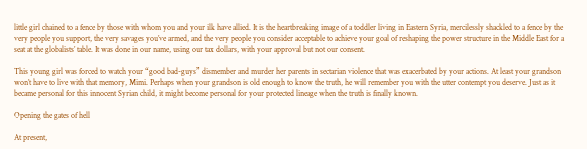little girl chained to a fence by those with whom you and your ilk have allied. It is the heartbreaking image of a toddler living in Eastern Syria, mercilessly shackled to a fence by the very people you support, the very savages you’ve armed, and the very people you consider acceptable to achieve your goal of reshaping the power structure in the Middle East for a seat at the globalists’ table. It was done in our name, using our tax dollars, with your approval but not our consent.

This young girl was forced to watch your “good bad-guys” dismember and murder her parents in sectarian violence that was exacerbated by your actions. At least your grandson won’t have to live with that memory, Mimi. Perhaps when your grandson is old enough to know the truth, he will remember you with the utter contempt you deserve. Just as it became personal for this innocent Syrian child, it might become personal for your protected lineage when the truth is finally known.

Opening the gates of hell

At present,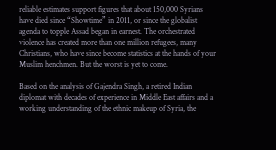reliable estimates support figures that about 150,000 Syrians have died since “Showtime” in 2011, or since the globalist agenda to topple Assad began in earnest. The orchestrated violence has created more than one million refugees, many Christians, who have since become statistics at the hands of your Muslim henchmen. But the worst is yet to come.

Based on the analysis of Gajendra Singh, a retired Indian diplomat with decades of experience in Middle East affairs and a working understanding of the ethnic makeup of Syria, the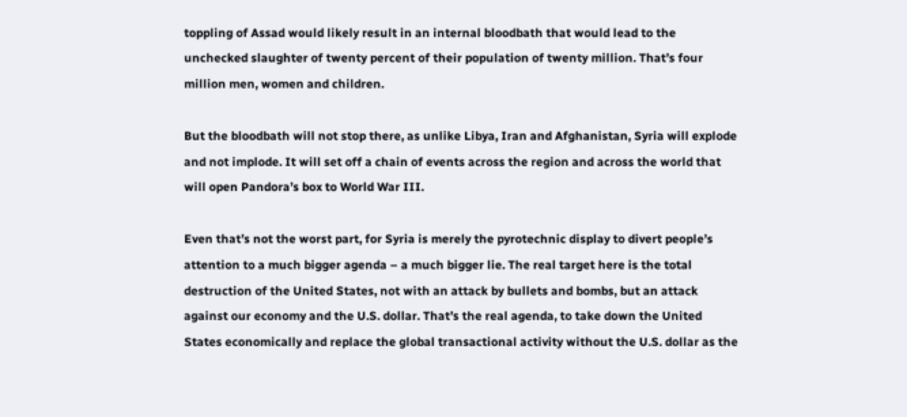toppling of Assad would likely result in an internal bloodbath that would lead to the unchecked slaughter of twenty percent of their population of twenty million. That’s four million men, women and children.

But the bloodbath will not stop there, as unlike Libya, Iran and Afghanistan, Syria will explode and not implode. It will set off a chain of events across the region and across the world that will open Pandora’s box to World War III.

Even that’s not the worst part, for Syria is merely the pyrotechnic display to divert people’s attention to a much bigger agenda – a much bigger lie. The real target here is the total destruction of the United States, not with an attack by bullets and bombs, but an attack against our economy and the U.S. dollar. That’s the real agenda, to take down the United States economically and replace the global transactional activity without the U.S. dollar as the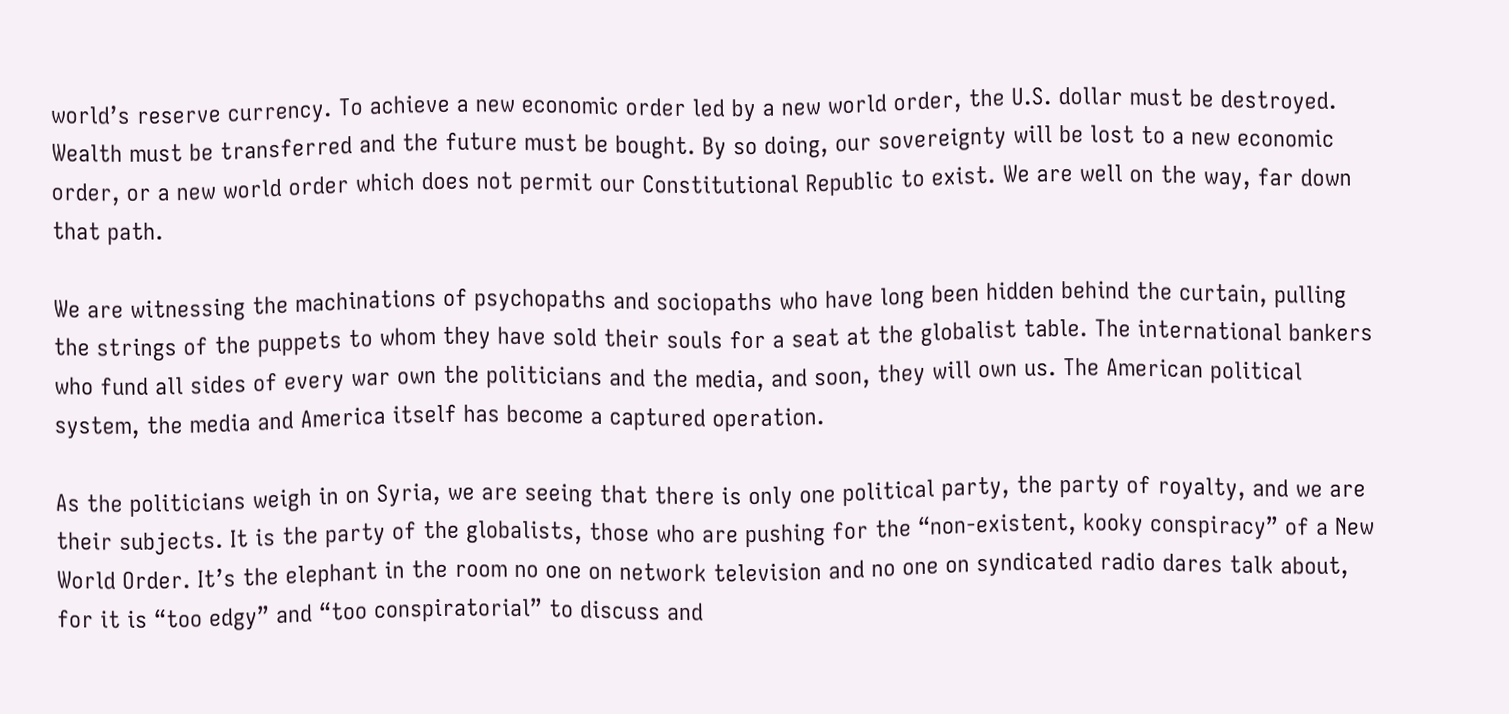world’s reserve currency. To achieve a new economic order led by a new world order, the U.S. dollar must be destroyed. Wealth must be transferred and the future must be bought. By so doing, our sovereignty will be lost to a new economic order, or a new world order which does not permit our Constitutional Republic to exist. We are well on the way, far down that path.

We are witnessing the machinations of psychopaths and sociopaths who have long been hidden behind the curtain, pulling the strings of the puppets to whom they have sold their souls for a seat at the globalist table. The international bankers who fund all sides of every war own the politicians and the media, and soon, they will own us. The American political system, the media and America itself has become a captured operation.

As the politicians weigh in on Syria, we are seeing that there is only one political party, the party of royalty, and we are their subjects. It is the party of the globalists, those who are pushing for the “non-existent, kooky conspiracy” of a New World Order. It’s the elephant in the room no one on network television and no one on syndicated radio dares talk about, for it is “too edgy” and “too conspiratorial” to discuss and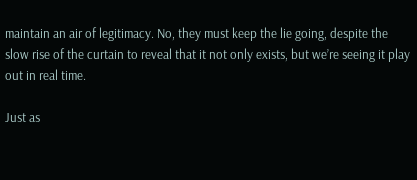maintain an air of legitimacy. No, they must keep the lie going, despite the slow rise of the curtain to reveal that it not only exists, but we’re seeing it play out in real time.

Just as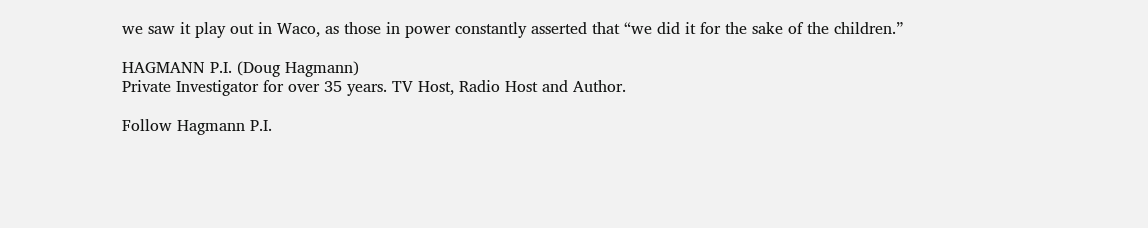we saw it play out in Waco, as those in power constantly asserted that “we did it for the sake of the children.”

HAGMANN P.I. (Doug Hagmann)
Private Investigator for over 35 years. TV Host, Radio Host and Author.

Follow Hagmann P.I.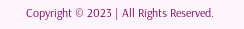Copyright © 2023 | All Rights Reserved.